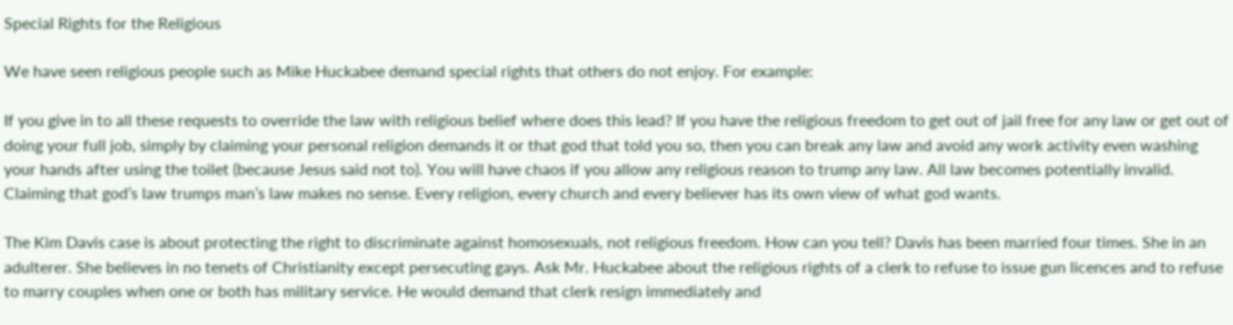Special Rights for the Religious

We have seen religious people such as Mike Huckabee demand special rights that others do not enjoy. For example:

If you give in to all these requests to override the law with religious belief where does this lead? If you have the religious freedom to get out of jail free for any law or get out of doing your full job, simply by claiming your personal religion demands it or that god that told you so, then you can break any law and avoid any work activity even washing your hands after using the toilet (because Jesus said not to). You will have chaos if you allow any religious reason to trump any law. All law becomes potentially invalid. Claiming that god’s law trumps man’s law makes no sense. Every religion, every church and every believer has its own view of what god wants.

The Kim Davis case is about protecting the right to discriminate against homosexuals, not religious freedom. How can you tell? Davis has been married four times. She in an adulterer. She believes in no tenets of Christianity except persecuting gays. Ask Mr. Huckabee about the religious rights of a clerk to refuse to issue gun licences and to refuse to marry couples when one or both has military service. He would demand that clerk resign immediately and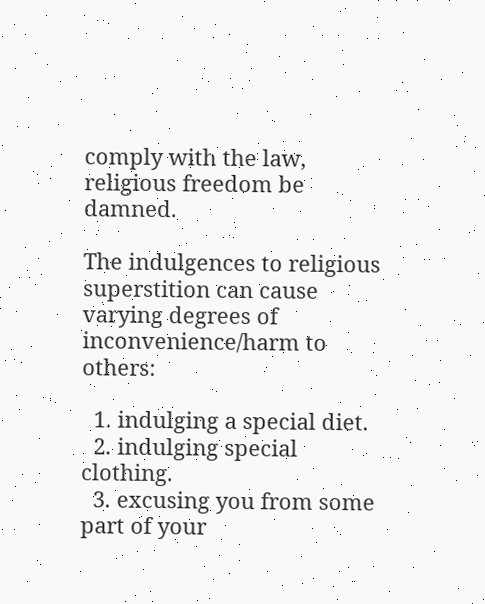comply with the law, religious freedom be damned.

The indulgences to religious superstition can cause varying degrees of inconvenience/harm to others:

  1. indulging a special diet.
  2. indulging special clothing.
  3. excusing you from some part of your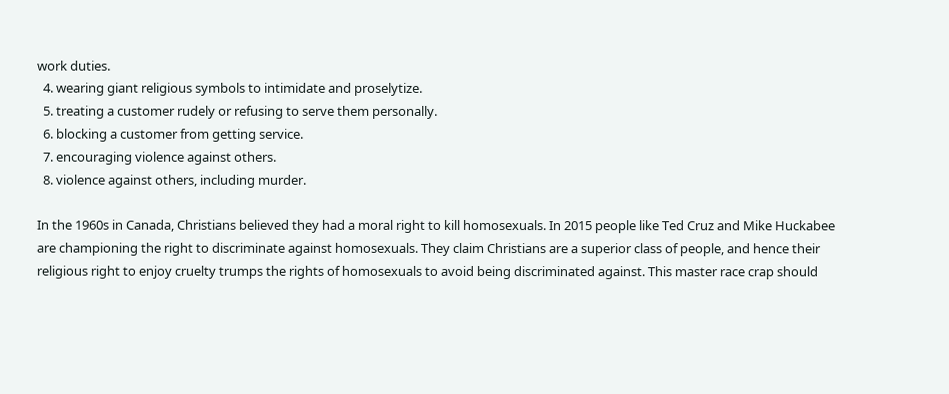work duties.
  4. wearing giant religious symbols to intimidate and proselytize.
  5. treating a customer rudely or refusing to serve them personally.
  6. blocking a customer from getting service.
  7. encouraging violence against others.
  8. violence against others, including murder.

In the 1960s in Canada, Christians believed they had a moral right to kill homosexuals. In 2015 people like Ted Cruz and Mike Huckabee are championing the right to discriminate against homosexuals. They claim Christians are a superior class of people, and hence their religious right to enjoy cruelty trumps the rights of homosexuals to avoid being discriminated against. This master race crap should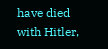have died with Hitler,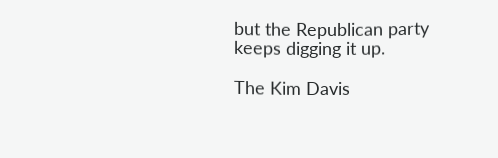but the Republican party keeps digging it up.

The Kim Davis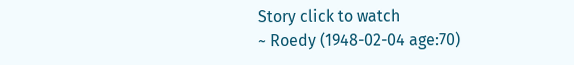Story click to watch
~ Roedy (1948-02-04 age:70)